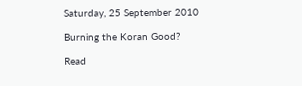Saturday, 25 September 2010

Burning the Koran Good?

Read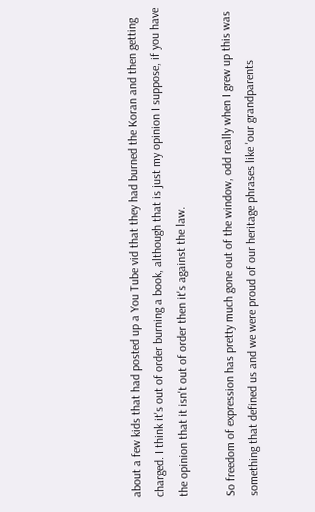about a few kids that had posted up a You Tube vid that they had burned the Koran and then getting charged. I think it's out of order burning a book, although that is just my opinion I suppose, if you have the opinion that it isn't out of order then it's against the law.

So freedom of expression has pretty much gone out of the window, odd really when I grew up this was something that defined us and we were proud of our heritage phrases like 'our grandparents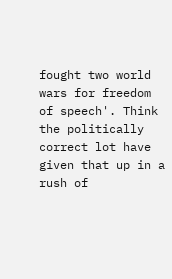fought two world wars for freedom of speech'. Think the politically correct lot have given that up in a rush of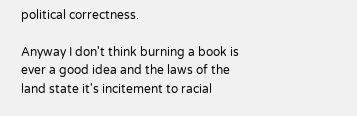political correctness.

Anyway I don't think burning a book is ever a good idea and the laws of the land state it's incitement to racial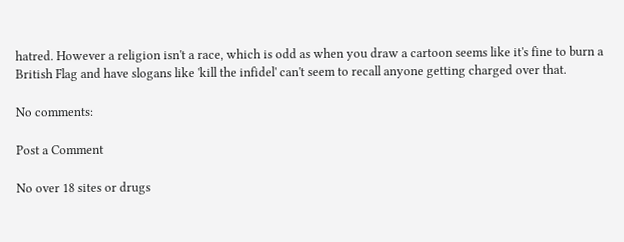hatred. However a religion isn't a race, which is odd as when you draw a cartoon seems like it's fine to burn a British Flag and have slogans like 'kill the infidel' can't seem to recall anyone getting charged over that.

No comments:

Post a Comment

No over 18 sites or drugs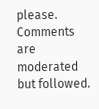please. Comments are moderated but followed.